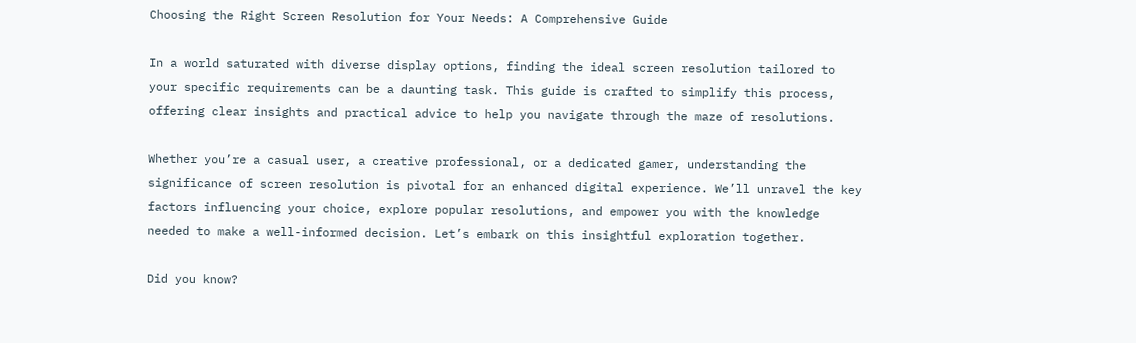Choosing the Right Screen Resolution for Your Needs: A Comprehensive Guide

In a world saturated with diverse display options, finding the ideal screen resolution tailored to your specific requirements can be a daunting task. This guide is crafted to simplify this process, offering clear insights and practical advice to help you navigate through the maze of resolutions.

Whether you’re a casual user, a creative professional, or a dedicated gamer, understanding the significance of screen resolution is pivotal for an enhanced digital experience. We’ll unravel the key factors influencing your choice, explore popular resolutions, and empower you with the knowledge needed to make a well-informed decision. Let’s embark on this insightful exploration together.

Did you know?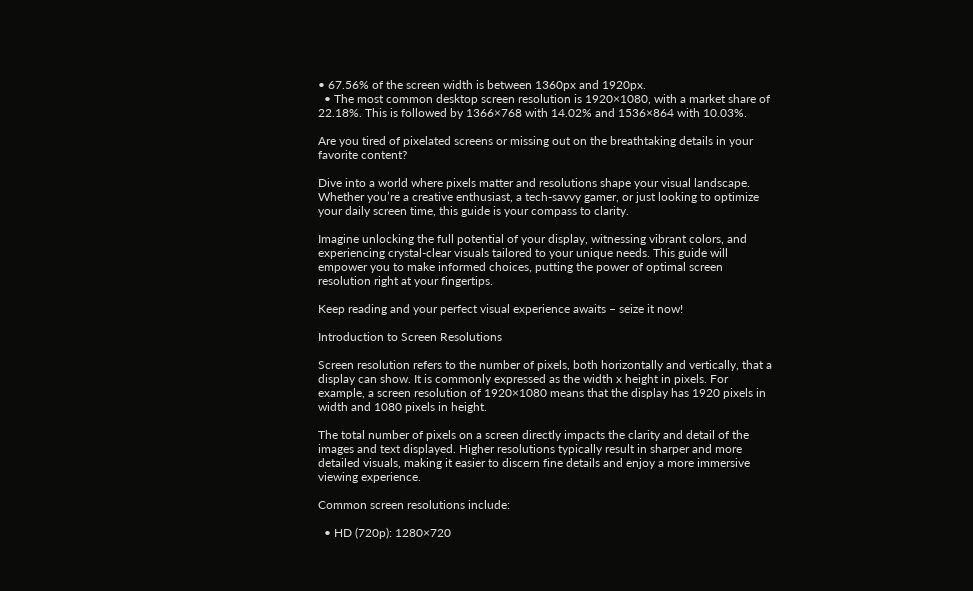• 67.56% of the screen width is between 1360px and 1920px.
  • The most common desktop screen resolution is 1920×1080, with a market share of 22.18%. This is followed by 1366×768 with 14.02% and 1536×864 with 10.03%.

Are you tired of pixelated screens or missing out on the breathtaking details in your favorite content?

Dive into a world where pixels matter and resolutions shape your visual landscape. Whether you’re a creative enthusiast, a tech-savvy gamer, or just looking to optimize your daily screen time, this guide is your compass to clarity.

Imagine unlocking the full potential of your display, witnessing vibrant colors, and experiencing crystal-clear visuals tailored to your unique needs. This guide will empower you to make informed choices, putting the power of optimal screen resolution right at your fingertips.

Keep reading and your perfect visual experience awaits – seize it now!

Introduction to Screen Resolutions

Screen resolution refers to the number of pixels, both horizontally and vertically, that a display can show. It is commonly expressed as the width x height in pixels. For example, a screen resolution of 1920×1080 means that the display has 1920 pixels in width and 1080 pixels in height.

The total number of pixels on a screen directly impacts the clarity and detail of the images and text displayed. Higher resolutions typically result in sharper and more detailed visuals, making it easier to discern fine details and enjoy a more immersive viewing experience.

Common screen resolutions include:

  • HD (720p): 1280×720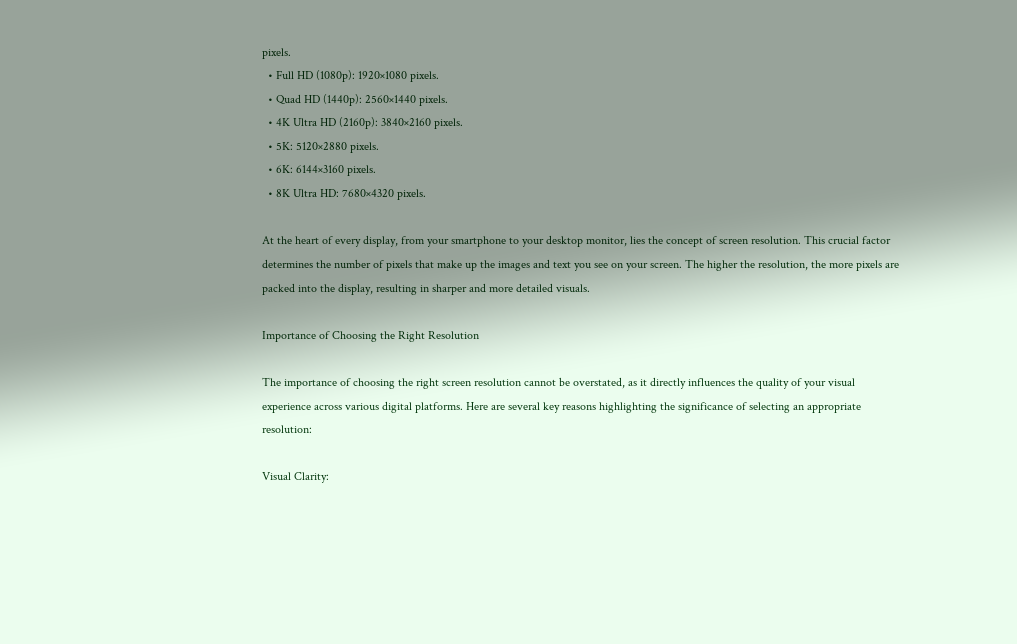pixels.
  • Full HD (1080p): 1920×1080 pixels.
  • Quad HD (1440p): 2560×1440 pixels.
  • 4K Ultra HD (2160p): 3840×2160 pixels.
  • 5K: 5120×2880 pixels.
  • 6K: 6144×3160 pixels.
  • 8K Ultra HD: 7680×4320 pixels.

At the heart of every display, from your smartphone to your desktop monitor, lies the concept of screen resolution. This crucial factor determines the number of pixels that make up the images and text you see on your screen. The higher the resolution, the more pixels are packed into the display, resulting in sharper and more detailed visuals.

Importance of Choosing the Right Resolution

The importance of choosing the right screen resolution cannot be overstated, as it directly influences the quality of your visual experience across various digital platforms. Here are several key reasons highlighting the significance of selecting an appropriate resolution:

Visual Clarity: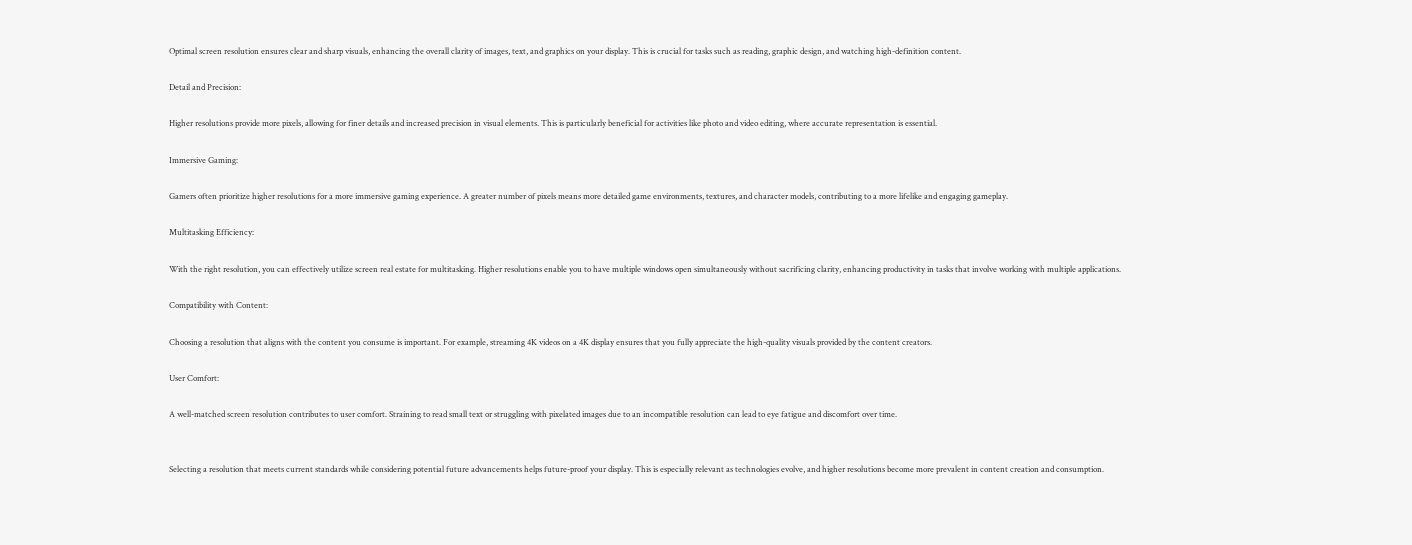Optimal screen resolution ensures clear and sharp visuals, enhancing the overall clarity of images, text, and graphics on your display. This is crucial for tasks such as reading, graphic design, and watching high-definition content.

Detail and Precision:

Higher resolutions provide more pixels, allowing for finer details and increased precision in visual elements. This is particularly beneficial for activities like photo and video editing, where accurate representation is essential.

Immersive Gaming:

Gamers often prioritize higher resolutions for a more immersive gaming experience. A greater number of pixels means more detailed game environments, textures, and character models, contributing to a more lifelike and engaging gameplay.

Multitasking Efficiency:

With the right resolution, you can effectively utilize screen real estate for multitasking. Higher resolutions enable you to have multiple windows open simultaneously without sacrificing clarity, enhancing productivity in tasks that involve working with multiple applications.

Compatibility with Content:

Choosing a resolution that aligns with the content you consume is important. For example, streaming 4K videos on a 4K display ensures that you fully appreciate the high-quality visuals provided by the content creators.

User Comfort:

A well-matched screen resolution contributes to user comfort. Straining to read small text or struggling with pixelated images due to an incompatible resolution can lead to eye fatigue and discomfort over time.


Selecting a resolution that meets current standards while considering potential future advancements helps future-proof your display. This is especially relevant as technologies evolve, and higher resolutions become more prevalent in content creation and consumption.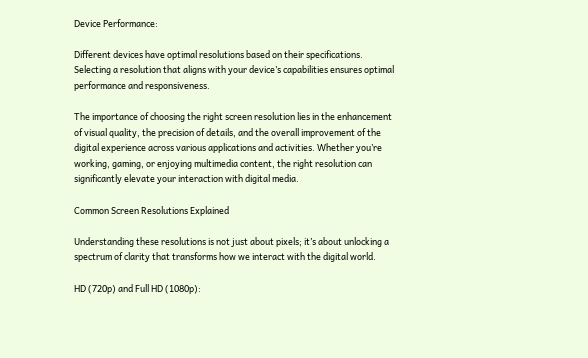Device Performance:

Different devices have optimal resolutions based on their specifications. Selecting a resolution that aligns with your device’s capabilities ensures optimal performance and responsiveness.

The importance of choosing the right screen resolution lies in the enhancement of visual quality, the precision of details, and the overall improvement of the digital experience across various applications and activities. Whether you’re working, gaming, or enjoying multimedia content, the right resolution can significantly elevate your interaction with digital media.

Common Screen Resolutions Explained

Understanding these resolutions is not just about pixels; it’s about unlocking a spectrum of clarity that transforms how we interact with the digital world.

HD (720p) and Full HD (1080p):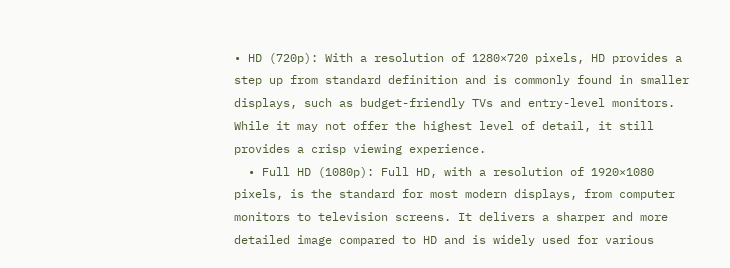• HD (720p): With a resolution of 1280×720 pixels, HD provides a step up from standard definition and is commonly found in smaller displays, such as budget-friendly TVs and entry-level monitors. While it may not offer the highest level of detail, it still provides a crisp viewing experience.
  • Full HD (1080p): Full HD, with a resolution of 1920×1080 pixels, is the standard for most modern displays, from computer monitors to television screens. It delivers a sharper and more detailed image compared to HD and is widely used for various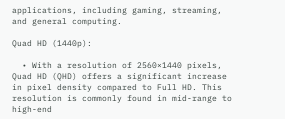applications, including gaming, streaming, and general computing.

Quad HD (1440p):

  • With a resolution of 2560×1440 pixels, Quad HD (QHD) offers a significant increase in pixel density compared to Full HD. This resolution is commonly found in mid-range to high-end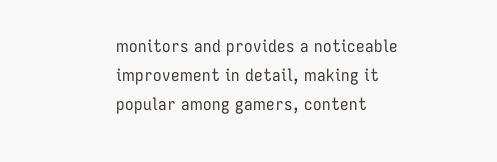monitors and provides a noticeable improvement in detail, making it popular among gamers, content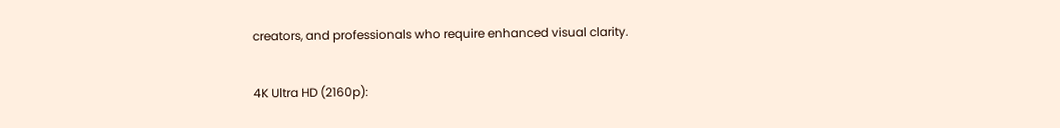creators, and professionals who require enhanced visual clarity.

4K Ultra HD (2160p):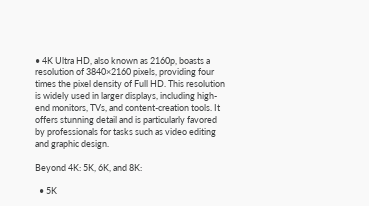• 4K Ultra HD, also known as 2160p, boasts a resolution of 3840×2160 pixels, providing four times the pixel density of Full HD. This resolution is widely used in larger displays, including high-end monitors, TVs, and content-creation tools. It offers stunning detail and is particularly favored by professionals for tasks such as video editing and graphic design.

Beyond 4K: 5K, 6K, and 8K:

  • 5K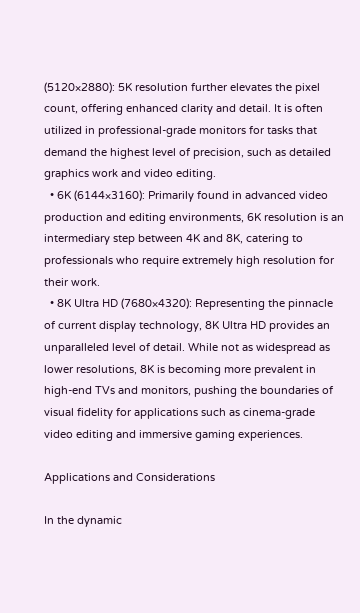(5120×2880): 5K resolution further elevates the pixel count, offering enhanced clarity and detail. It is often utilized in professional-grade monitors for tasks that demand the highest level of precision, such as detailed graphics work and video editing.
  • 6K (6144×3160): Primarily found in advanced video production and editing environments, 6K resolution is an intermediary step between 4K and 8K, catering to professionals who require extremely high resolution for their work.
  • 8K Ultra HD (7680×4320): Representing the pinnacle of current display technology, 8K Ultra HD provides an unparalleled level of detail. While not as widespread as lower resolutions, 8K is becoming more prevalent in high-end TVs and monitors, pushing the boundaries of visual fidelity for applications such as cinema-grade video editing and immersive gaming experiences.

Applications and Considerations

In the dynamic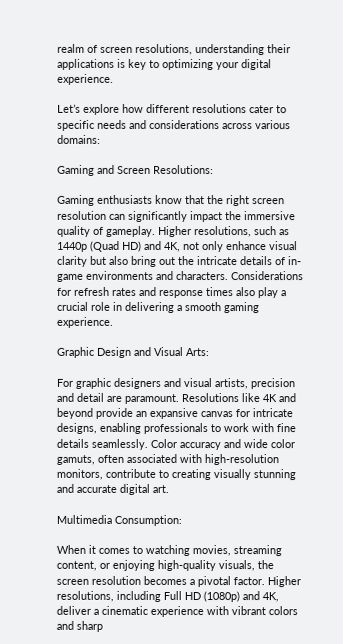realm of screen resolutions, understanding their applications is key to optimizing your digital experience.

Let’s explore how different resolutions cater to specific needs and considerations across various domains:

Gaming and Screen Resolutions:

Gaming enthusiasts know that the right screen resolution can significantly impact the immersive quality of gameplay. Higher resolutions, such as 1440p (Quad HD) and 4K, not only enhance visual clarity but also bring out the intricate details of in-game environments and characters. Considerations for refresh rates and response times also play a crucial role in delivering a smooth gaming experience.

Graphic Design and Visual Arts:

For graphic designers and visual artists, precision and detail are paramount. Resolutions like 4K and beyond provide an expansive canvas for intricate designs, enabling professionals to work with fine details seamlessly. Color accuracy and wide color gamuts, often associated with high-resolution monitors, contribute to creating visually stunning and accurate digital art.

Multimedia Consumption:

When it comes to watching movies, streaming content, or enjoying high-quality visuals, the screen resolution becomes a pivotal factor. Higher resolutions, including Full HD (1080p) and 4K, deliver a cinematic experience with vibrant colors and sharp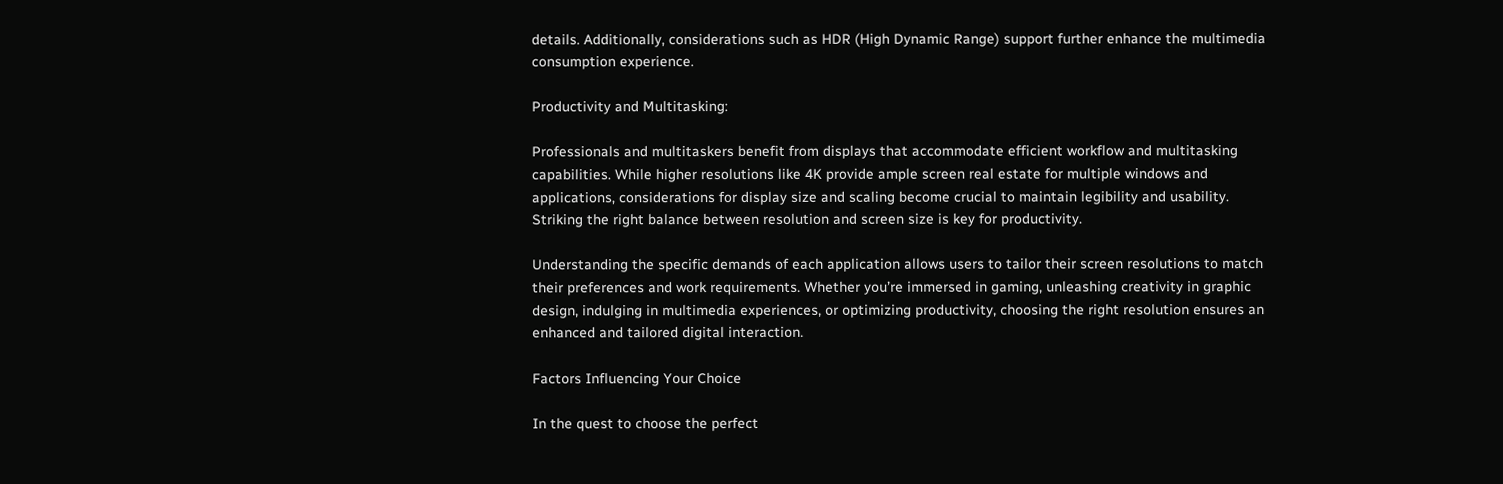details. Additionally, considerations such as HDR (High Dynamic Range) support further enhance the multimedia consumption experience.

Productivity and Multitasking:

Professionals and multitaskers benefit from displays that accommodate efficient workflow and multitasking capabilities. While higher resolutions like 4K provide ample screen real estate for multiple windows and applications, considerations for display size and scaling become crucial to maintain legibility and usability. Striking the right balance between resolution and screen size is key for productivity.

Understanding the specific demands of each application allows users to tailor their screen resolutions to match their preferences and work requirements. Whether you’re immersed in gaming, unleashing creativity in graphic design, indulging in multimedia experiences, or optimizing productivity, choosing the right resolution ensures an enhanced and tailored digital interaction.

Factors Influencing Your Choice

In the quest to choose the perfect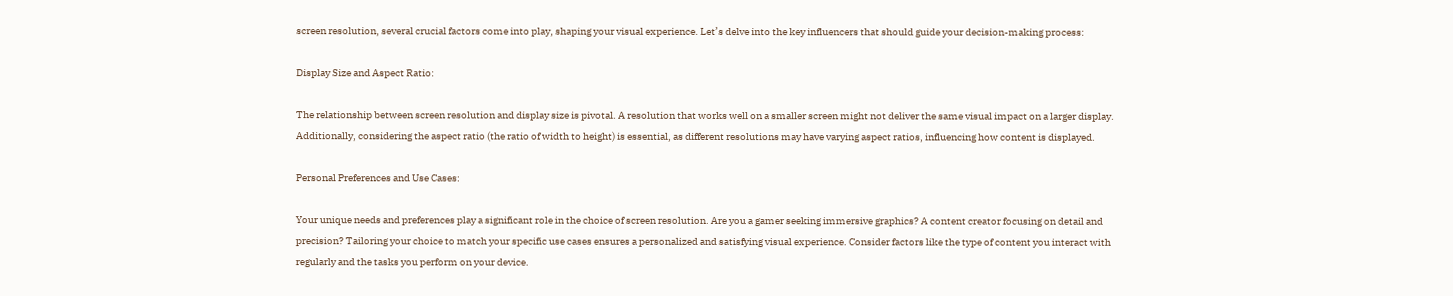screen resolution, several crucial factors come into play, shaping your visual experience. Let’s delve into the key influencers that should guide your decision-making process:

Display Size and Aspect Ratio:

The relationship between screen resolution and display size is pivotal. A resolution that works well on a smaller screen might not deliver the same visual impact on a larger display. Additionally, considering the aspect ratio (the ratio of width to height) is essential, as different resolutions may have varying aspect ratios, influencing how content is displayed.

Personal Preferences and Use Cases:

Your unique needs and preferences play a significant role in the choice of screen resolution. Are you a gamer seeking immersive graphics? A content creator focusing on detail and precision? Tailoring your choice to match your specific use cases ensures a personalized and satisfying visual experience. Consider factors like the type of content you interact with regularly and the tasks you perform on your device.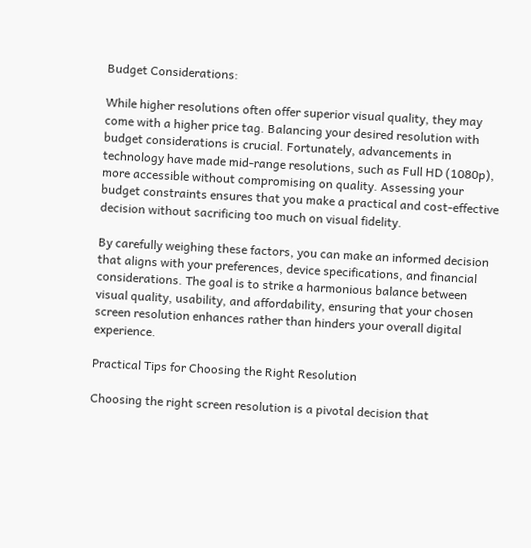Budget Considerations:

While higher resolutions often offer superior visual quality, they may come with a higher price tag. Balancing your desired resolution with budget considerations is crucial. Fortunately, advancements in technology have made mid-range resolutions, such as Full HD (1080p), more accessible without compromising on quality. Assessing your budget constraints ensures that you make a practical and cost-effective decision without sacrificing too much on visual fidelity.

By carefully weighing these factors, you can make an informed decision that aligns with your preferences, device specifications, and financial considerations. The goal is to strike a harmonious balance between visual quality, usability, and affordability, ensuring that your chosen screen resolution enhances rather than hinders your overall digital experience.

Practical Tips for Choosing the Right Resolution

Choosing the right screen resolution is a pivotal decision that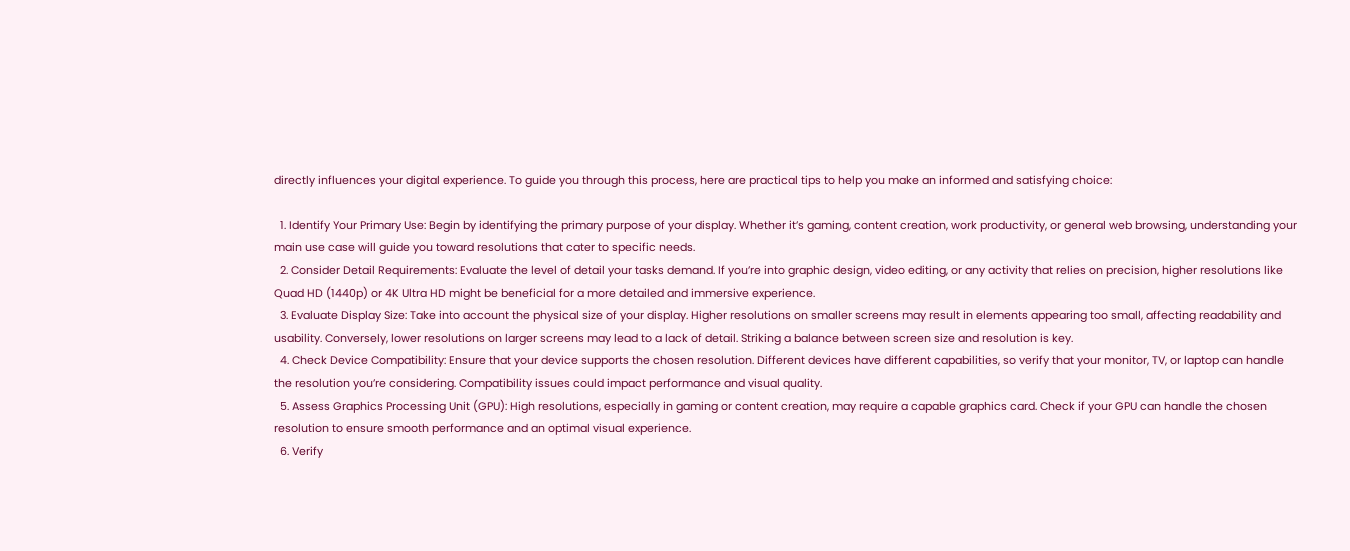directly influences your digital experience. To guide you through this process, here are practical tips to help you make an informed and satisfying choice:

  1. Identify Your Primary Use: Begin by identifying the primary purpose of your display. Whether it’s gaming, content creation, work productivity, or general web browsing, understanding your main use case will guide you toward resolutions that cater to specific needs.
  2. Consider Detail Requirements: Evaluate the level of detail your tasks demand. If you’re into graphic design, video editing, or any activity that relies on precision, higher resolutions like Quad HD (1440p) or 4K Ultra HD might be beneficial for a more detailed and immersive experience.
  3. Evaluate Display Size: Take into account the physical size of your display. Higher resolutions on smaller screens may result in elements appearing too small, affecting readability and usability. Conversely, lower resolutions on larger screens may lead to a lack of detail. Striking a balance between screen size and resolution is key.
  4. Check Device Compatibility: Ensure that your device supports the chosen resolution. Different devices have different capabilities, so verify that your monitor, TV, or laptop can handle the resolution you’re considering. Compatibility issues could impact performance and visual quality.
  5. Assess Graphics Processing Unit (GPU): High resolutions, especially in gaming or content creation, may require a capable graphics card. Check if your GPU can handle the chosen resolution to ensure smooth performance and an optimal visual experience.
  6. Verify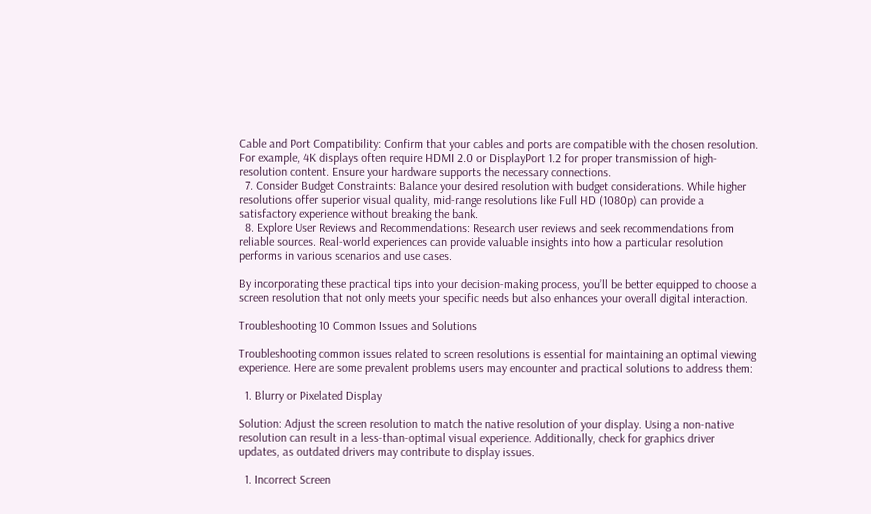Cable and Port Compatibility: Confirm that your cables and ports are compatible with the chosen resolution. For example, 4K displays often require HDMI 2.0 or DisplayPort 1.2 for proper transmission of high-resolution content. Ensure your hardware supports the necessary connections.
  7. Consider Budget Constraints: Balance your desired resolution with budget considerations. While higher resolutions offer superior visual quality, mid-range resolutions like Full HD (1080p) can provide a satisfactory experience without breaking the bank.
  8. Explore User Reviews and Recommendations: Research user reviews and seek recommendations from reliable sources. Real-world experiences can provide valuable insights into how a particular resolution performs in various scenarios and use cases.

By incorporating these practical tips into your decision-making process, you’ll be better equipped to choose a screen resolution that not only meets your specific needs but also enhances your overall digital interaction.

Troubleshooting 10 Common Issues and Solutions

Troubleshooting common issues related to screen resolutions is essential for maintaining an optimal viewing experience. Here are some prevalent problems users may encounter and practical solutions to address them:

  1. Blurry or Pixelated Display

Solution: Adjust the screen resolution to match the native resolution of your display. Using a non-native resolution can result in a less-than-optimal visual experience. Additionally, check for graphics driver updates, as outdated drivers may contribute to display issues.

  1. Incorrect Screen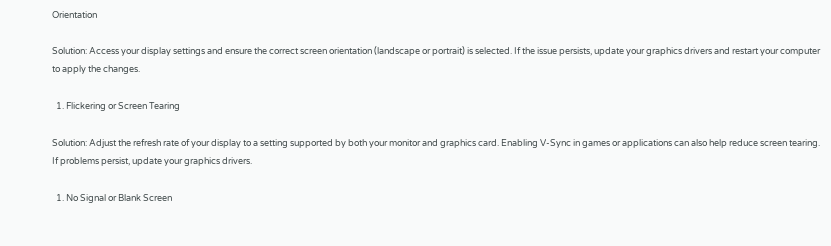Orientation

Solution: Access your display settings and ensure the correct screen orientation (landscape or portrait) is selected. If the issue persists, update your graphics drivers and restart your computer to apply the changes.

  1. Flickering or Screen Tearing

Solution: Adjust the refresh rate of your display to a setting supported by both your monitor and graphics card. Enabling V-Sync in games or applications can also help reduce screen tearing. If problems persist, update your graphics drivers.

  1. No Signal or Blank Screen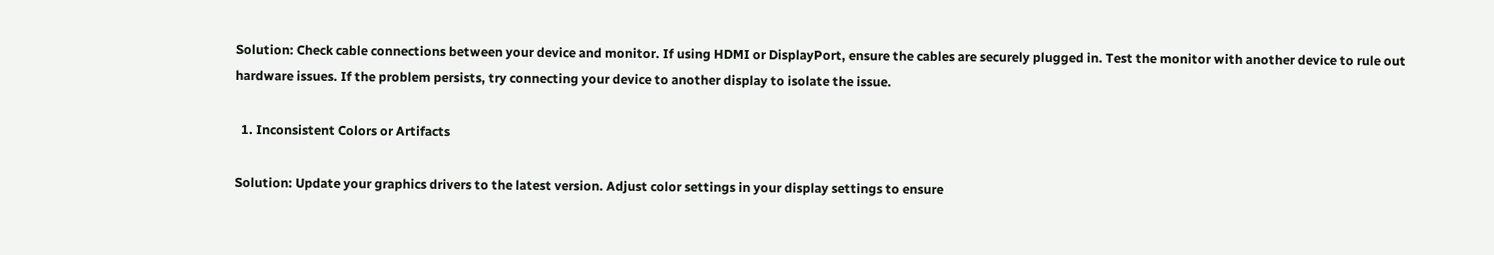Solution: Check cable connections between your device and monitor. If using HDMI or DisplayPort, ensure the cables are securely plugged in. Test the monitor with another device to rule out hardware issues. If the problem persists, try connecting your device to another display to isolate the issue.

  1. Inconsistent Colors or Artifacts

Solution: Update your graphics drivers to the latest version. Adjust color settings in your display settings to ensure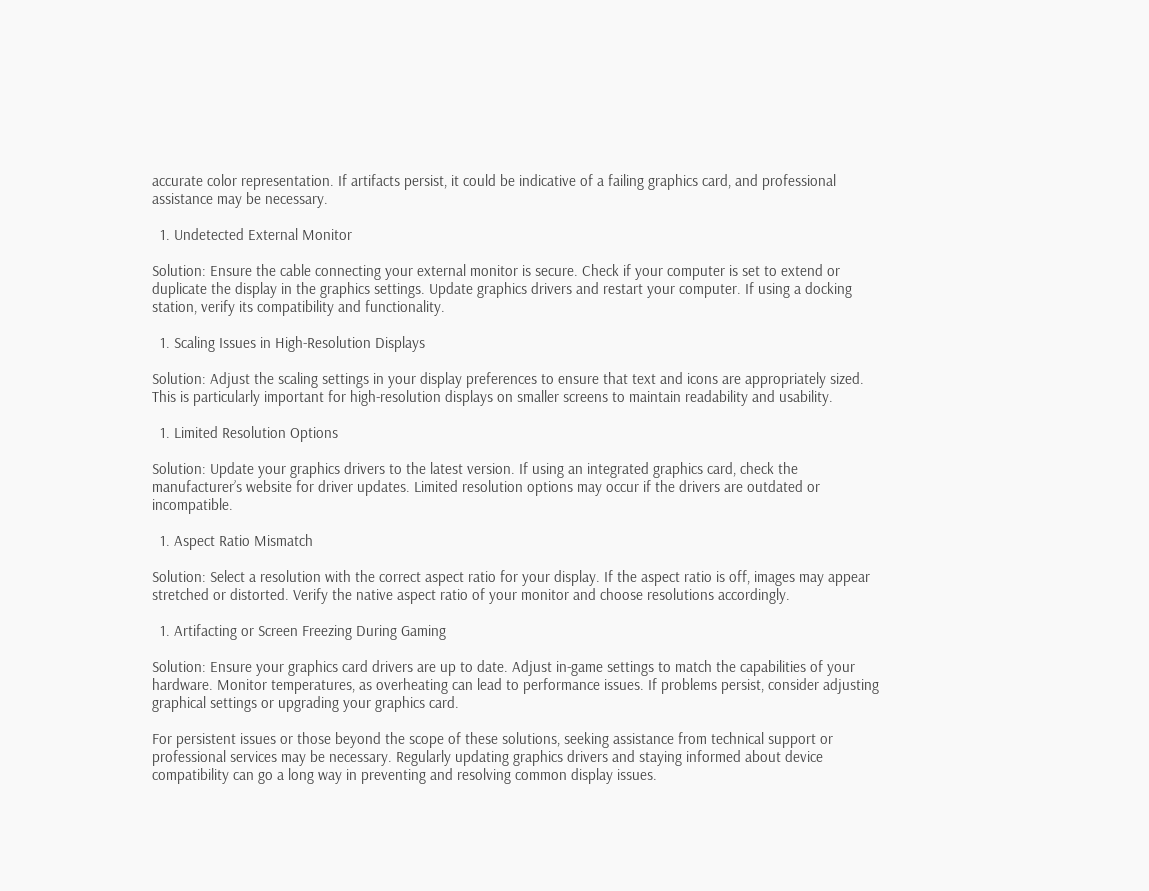accurate color representation. If artifacts persist, it could be indicative of a failing graphics card, and professional assistance may be necessary.

  1. Undetected External Monitor

Solution: Ensure the cable connecting your external monitor is secure. Check if your computer is set to extend or duplicate the display in the graphics settings. Update graphics drivers and restart your computer. If using a docking station, verify its compatibility and functionality.

  1. Scaling Issues in High-Resolution Displays

Solution: Adjust the scaling settings in your display preferences to ensure that text and icons are appropriately sized. This is particularly important for high-resolution displays on smaller screens to maintain readability and usability.

  1. Limited Resolution Options

Solution: Update your graphics drivers to the latest version. If using an integrated graphics card, check the manufacturer’s website for driver updates. Limited resolution options may occur if the drivers are outdated or incompatible.

  1. Aspect Ratio Mismatch

Solution: Select a resolution with the correct aspect ratio for your display. If the aspect ratio is off, images may appear stretched or distorted. Verify the native aspect ratio of your monitor and choose resolutions accordingly.

  1. Artifacting or Screen Freezing During Gaming

Solution: Ensure your graphics card drivers are up to date. Adjust in-game settings to match the capabilities of your hardware. Monitor temperatures, as overheating can lead to performance issues. If problems persist, consider adjusting graphical settings or upgrading your graphics card.

For persistent issues or those beyond the scope of these solutions, seeking assistance from technical support or professional services may be necessary. Regularly updating graphics drivers and staying informed about device compatibility can go a long way in preventing and resolving common display issues.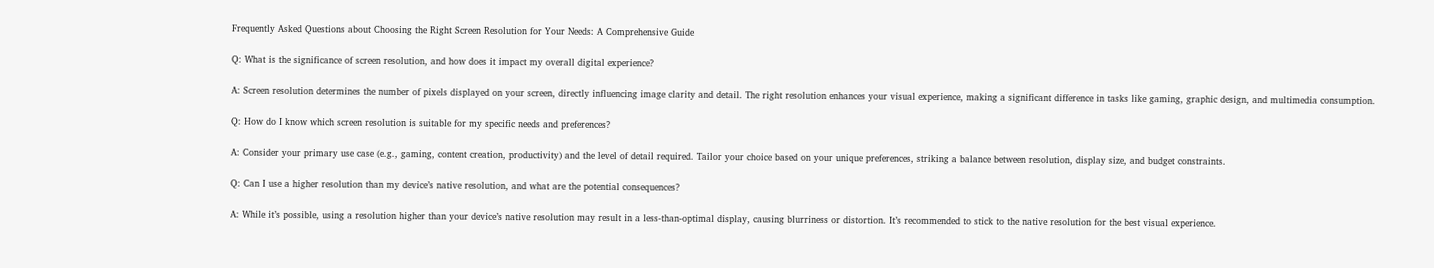Frequently Asked Questions about Choosing the Right Screen Resolution for Your Needs: A Comprehensive Guide

Q: What is the significance of screen resolution, and how does it impact my overall digital experience?

A: Screen resolution determines the number of pixels displayed on your screen, directly influencing image clarity and detail. The right resolution enhances your visual experience, making a significant difference in tasks like gaming, graphic design, and multimedia consumption.

Q: How do I know which screen resolution is suitable for my specific needs and preferences?

A: Consider your primary use case (e.g., gaming, content creation, productivity) and the level of detail required. Tailor your choice based on your unique preferences, striking a balance between resolution, display size, and budget constraints.

Q: Can I use a higher resolution than my device’s native resolution, and what are the potential consequences?

A: While it’s possible, using a resolution higher than your device’s native resolution may result in a less-than-optimal display, causing blurriness or distortion. It’s recommended to stick to the native resolution for the best visual experience.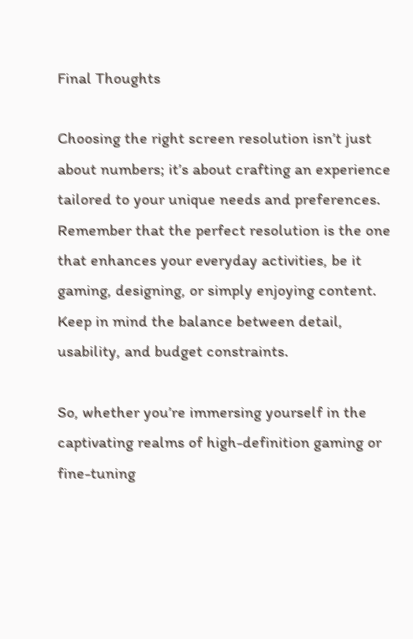Final Thoughts

Choosing the right screen resolution isn’t just about numbers; it’s about crafting an experience tailored to your unique needs and preferences. Remember that the perfect resolution is the one that enhances your everyday activities, be it gaming, designing, or simply enjoying content. Keep in mind the balance between detail, usability, and budget constraints.

So, whether you’re immersing yourself in the captivating realms of high-definition gaming or fine-tuning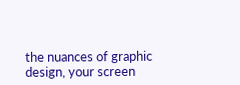the nuances of graphic design, your screen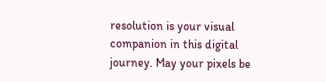resolution is your visual companion in this digital journey. May your pixels be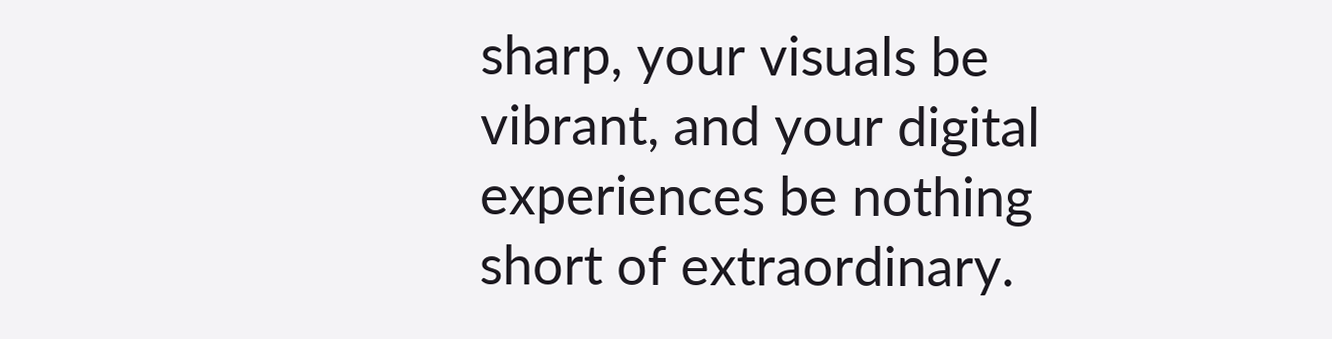sharp, your visuals be vibrant, and your digital experiences be nothing short of extraordinary.